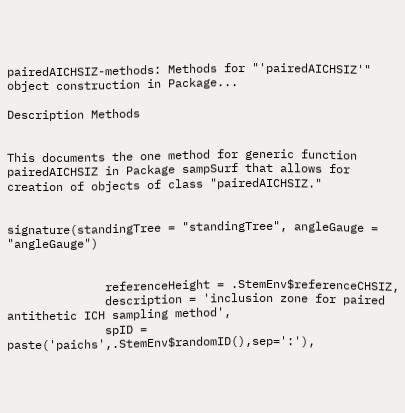pairedAICHSIZ-methods: Methods for "'pairedAICHSIZ'" object construction in Package...

Description Methods


This documents the one method for generic function pairedAICHSIZ in Package sampSurf that allows for creation of objects of class "pairedAICHSIZ."


signature(standingTree = "standingTree", angleGauge = "angleGauge")


              referenceHeight = .StemEnv$referenceCHSIZ,
              description = 'inclusion zone for paired antithetic ICH sampling method',
              spID = paste('paichs',.StemEnv$randomID(),sep=':'),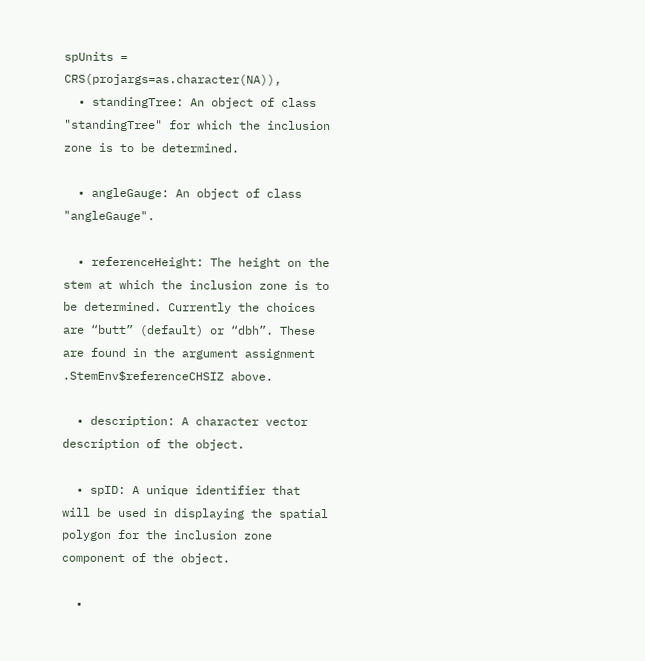spUnits = CRS(projargs=as.character(NA)),
  • standingTree: An object of class "standingTree" for which the inclusion zone is to be determined.

  • angleGauge: An object of class "angleGauge".

  • referenceHeight: The height on the stem at which the inclusion zone is to be determined. Currently the choices are “butt” (default) or “dbh”. These are found in the argument assignment .StemEnv$referenceCHSIZ above.

  • description: A character vector description of the object.

  • spID: A unique identifier that will be used in displaying the spatial polygon for the inclusion zone component of the object.

  •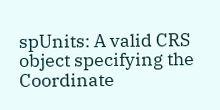spUnits: A valid CRS object specifying the Coordinate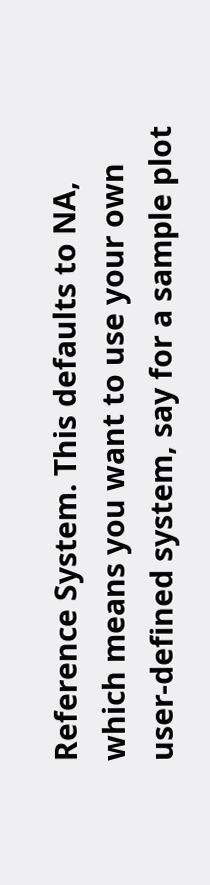Reference System. This defaults to NA, which means you want to use your own user-defined system, say for a sample plot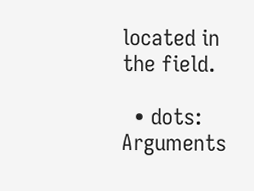located in the field.

  • dots: Arguments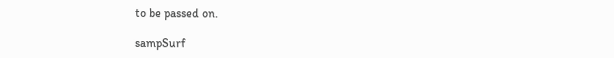to be passed on.

sampSurf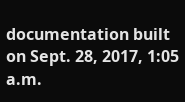documentation built on Sept. 28, 2017, 1:05 a.m.